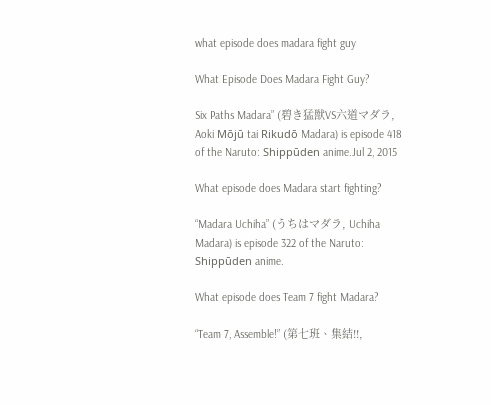what episode does madara fight guy

What Episode Does Madara Fight Guy?

Six Paths Madara” (碧き猛獣VS六道マダラ, Aoki Mōjū tai Rikudō Madara) is episode 418 of the Naruto: Shippūden anime.Jul 2, 2015

What episode does Madara start fighting?

“Madara Uchiha” (うちはマダラ, Uchiha Madara) is episode 322 of the Naruto: Shippūden anime.

What episode does Team 7 fight Madara?

“Team 7, Assemble!” (第七班、集結!!,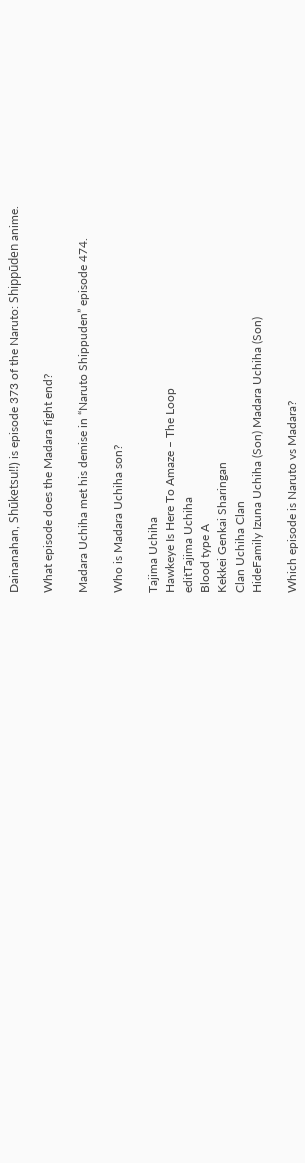Dainanahan, Shūketsu!!) is episode 373 of the Naruto: Shippūden anime.

What episode does the Madara fight end?

Madara Uchiha met his demise in “Naruto Shippuden” episode 474.

Who is Madara Uchiha son?

Tajima Uchiha
Hawkeye Is Here To Amaze – The Loop
editTajima Uchiha
Blood type A
Kekkei Genkai Sharingan
Clan Uchiha Clan
HideFamily Izuna Uchiha (Son) Madara Uchiha (Son)

Which episode is Naruto vs Madara?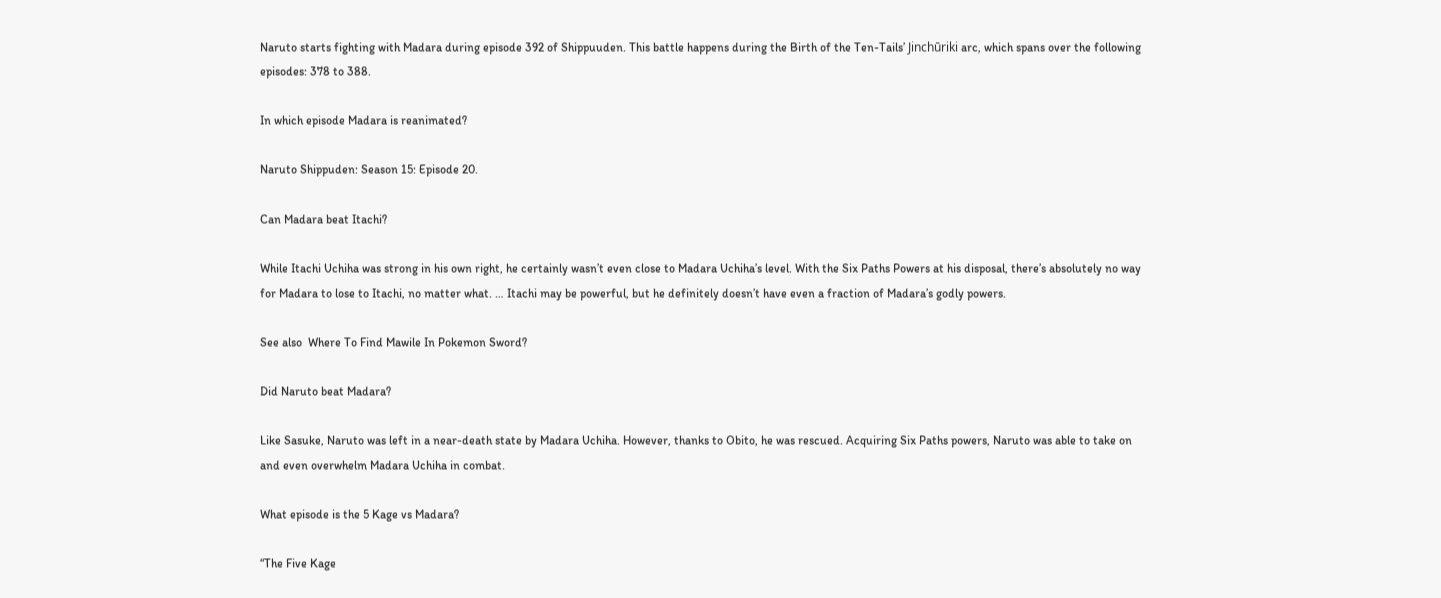Naruto starts fighting with Madara during episode 392 of Shippuuden. This battle happens during the Birth of the Ten-Tails’ Jinchūriki arc, which spans over the following episodes: 378 to 388.

In which episode Madara is reanimated?

Naruto Shippuden: Season 15: Episode 20.

Can Madara beat Itachi?

While Itachi Uchiha was strong in his own right, he certainly wasn’t even close to Madara Uchiha’s level. With the Six Paths Powers at his disposal, there’s absolutely no way for Madara to lose to Itachi, no matter what. … Itachi may be powerful, but he definitely doesn’t have even a fraction of Madara’s godly powers.

See also  Where To Find Mawile In Pokemon Sword?

Did Naruto beat Madara?

Like Sasuke, Naruto was left in a near-death state by Madara Uchiha. However, thanks to Obito, he was rescued. Acquiring Six Paths powers, Naruto was able to take on and even overwhelm Madara Uchiha in combat.

What episode is the 5 Kage vs Madara?

“The Five Kage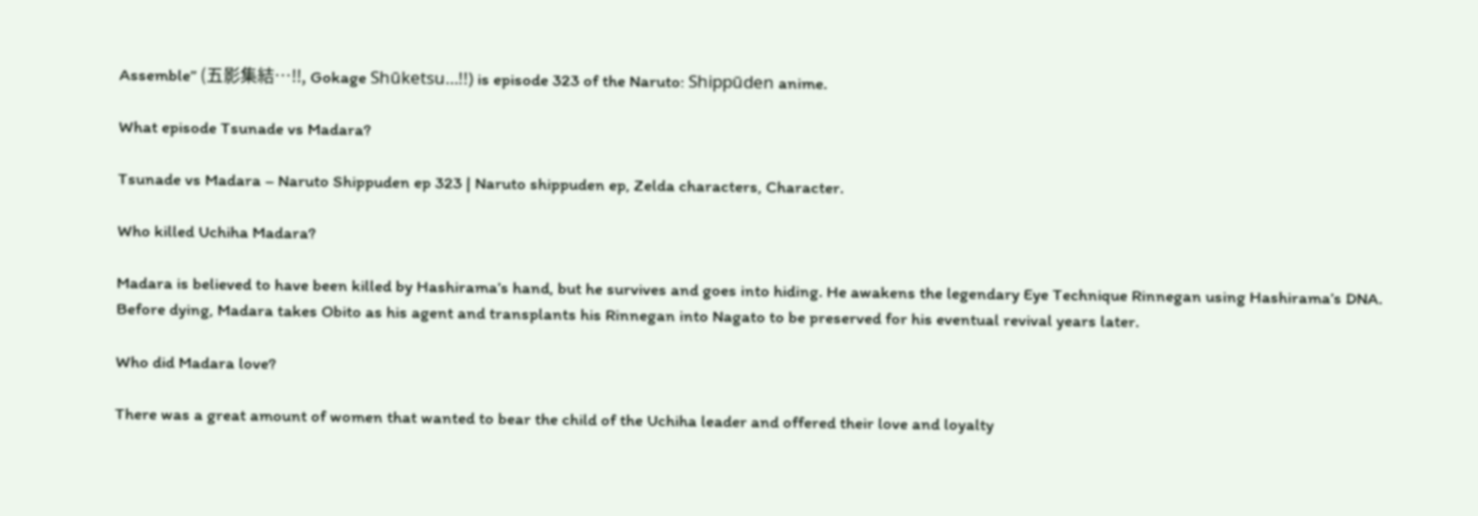Assemble” (五影集結…!!, Gokage Shūketsu…!!) is episode 323 of the Naruto: Shippūden anime.

What episode Tsunade vs Madara?

Tsunade vs Madara – Naruto Shippuden ep 323 | Naruto shippuden ep, Zelda characters, Character.

Who killed Uchiha Madara?

Madara is believed to have been killed by Hashirama’s hand, but he survives and goes into hiding. He awakens the legendary Eye Technique Rinnegan using Hashirama’s DNA. Before dying, Madara takes Obito as his agent and transplants his Rinnegan into Nagato to be preserved for his eventual revival years later.

Who did Madara love?

There was a great amount of women that wanted to bear the child of the Uchiha leader and offered their love and loyalty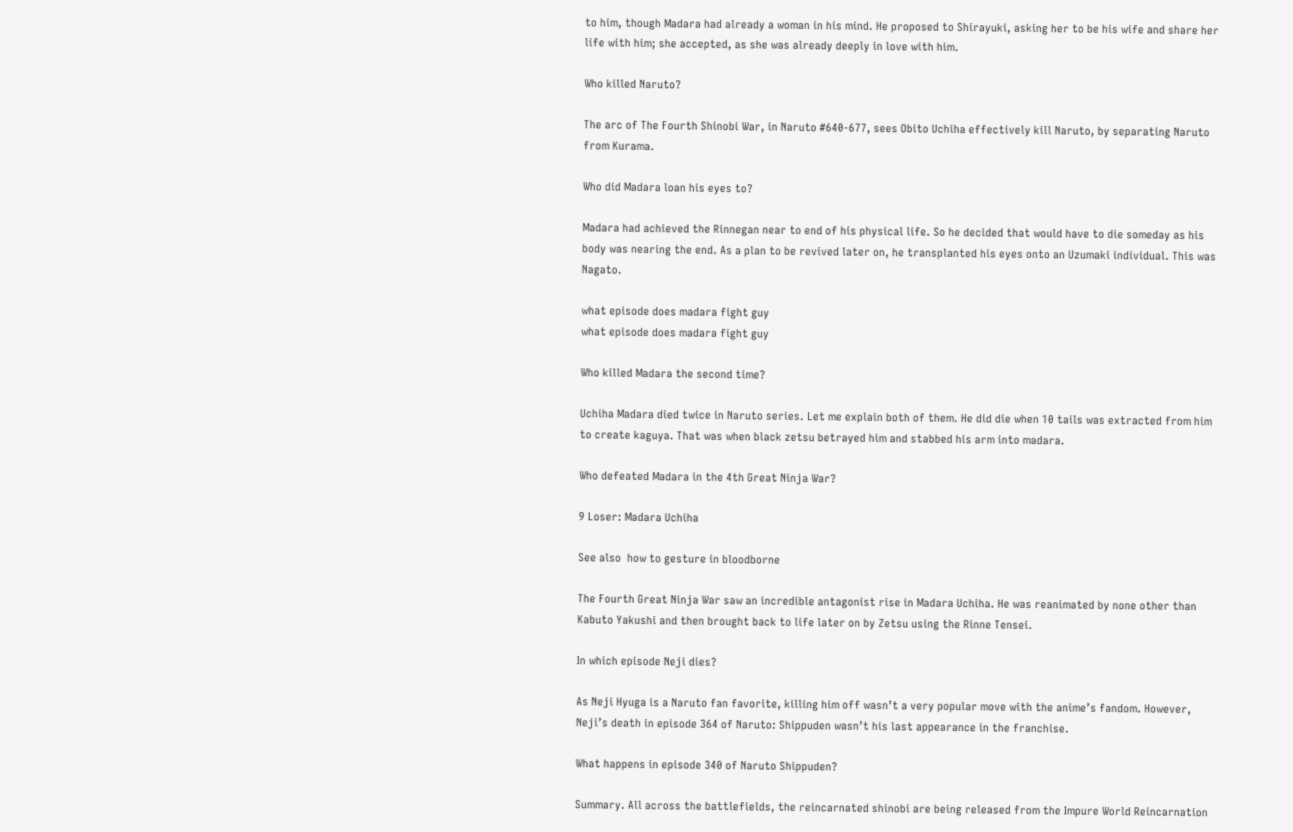to him, though Madara had already a woman in his mind. He proposed to Shirayuki, asking her to be his wife and share her life with him; she accepted, as she was already deeply in love with him.

Who killed Naruto?

The arc of The Fourth Shinobi War, in Naruto #640-677, sees Obito Uchiha effectively kill Naruto, by separating Naruto from Kurama.

Who did Madara loan his eyes to?

Madara had achieved the Rinnegan near to end of his physical life. So he decided that would have to die someday as his body was nearing the end. As a plan to be revived later on, he transplanted his eyes onto an Uzumaki individual. This was Nagato.

what episode does madara fight guy
what episode does madara fight guy

Who killed Madara the second time?

Uchiha Madara died twice in Naruto series. Let me explain both of them. He did die when 10 tails was extracted from him to create kaguya. That was when black zetsu betrayed him and stabbed his arm into madara.

Who defeated Madara in the 4th Great Ninja War?

9 Loser: Madara Uchiha

See also  how to gesture in bloodborne

The Fourth Great Ninja War saw an incredible antagonist rise in Madara Uchiha. He was reanimated by none other than Kabuto Yakushi and then brought back to life later on by Zetsu using the Rinne Tensei.

In which episode Neji dies?

As Neji Hyuga is a Naruto fan favorite, killing him off wasn’t a very popular move with the anime’s fandom. However, Neji’s death in episode 364 of Naruto: Shippuden wasn’t his last appearance in the franchise.

What happens in episode 340 of Naruto Shippuden?

Summary. All across the battlefields, the reincarnated shinobi are being released from the Impure World Reincarnation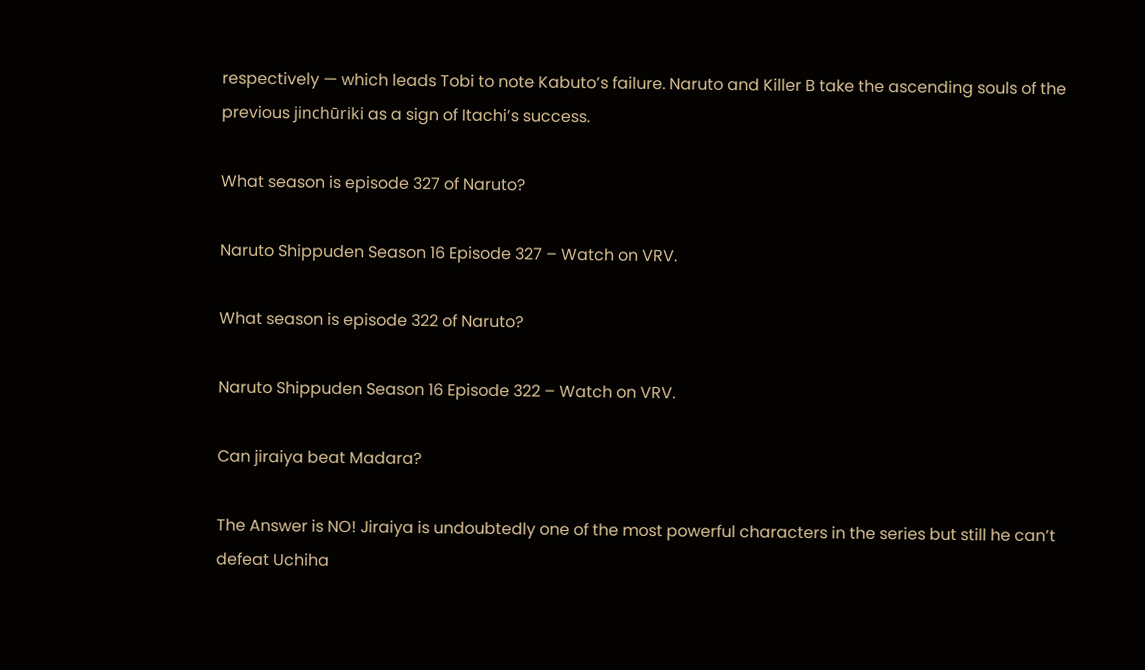respectively — which leads Tobi to note Kabuto’s failure. Naruto and Killer B take the ascending souls of the previous jinchūriki as a sign of Itachi’s success.

What season is episode 327 of Naruto?

Naruto Shippuden Season 16 Episode 327 – Watch on VRV.

What season is episode 322 of Naruto?

Naruto Shippuden Season 16 Episode 322 – Watch on VRV.

Can jiraiya beat Madara?

The Answer is NO! Jiraiya is undoubtedly one of the most powerful characters in the series but still he can’t defeat Uchiha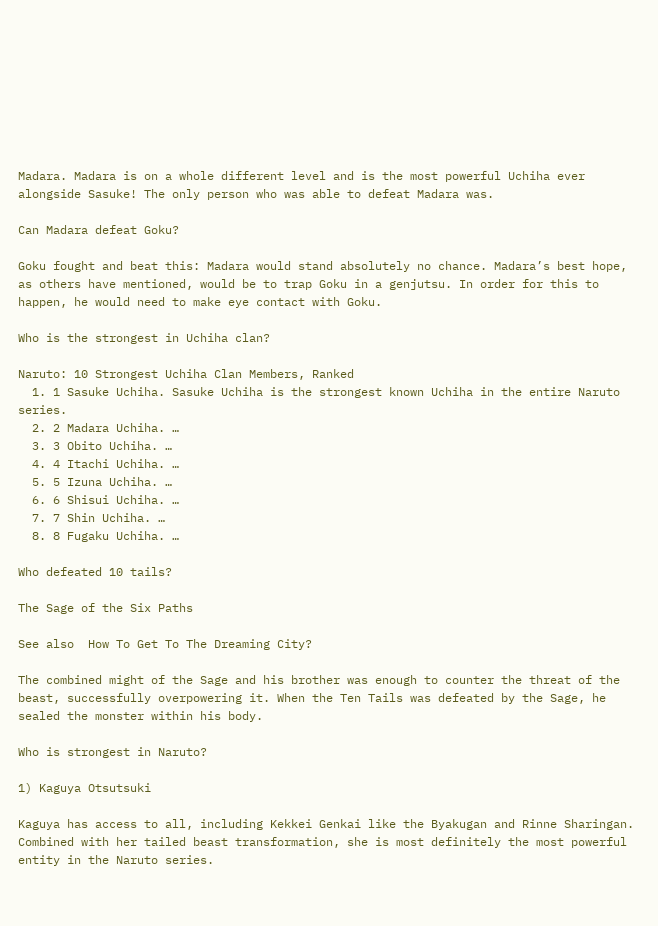Madara. Madara is on a whole different level and is the most powerful Uchiha ever alongside Sasuke! The only person who was able to defeat Madara was.

Can Madara defeat Goku?

Goku fought and beat this: Madara would stand absolutely no chance. Madara’s best hope, as others have mentioned, would be to trap Goku in a genjutsu. In order for this to happen, he would need to make eye contact with Goku.

Who is the strongest in Uchiha clan?

Naruto: 10 Strongest Uchiha Clan Members, Ranked
  1. 1 Sasuke Uchiha. Sasuke Uchiha is the strongest known Uchiha in the entire Naruto series.
  2. 2 Madara Uchiha. …
  3. 3 Obito Uchiha. …
  4. 4 Itachi Uchiha. …
  5. 5 Izuna Uchiha. …
  6. 6 Shisui Uchiha. …
  7. 7 Shin Uchiha. …
  8. 8 Fugaku Uchiha. …

Who defeated 10 tails?

The Sage of the Six Paths

See also  How To Get To The Dreaming City?

The combined might of the Sage and his brother was enough to counter the threat of the beast, successfully overpowering it. When the Ten Tails was defeated by the Sage, he sealed the monster within his body.

Who is strongest in Naruto?

1) Kaguya Otsutsuki

Kaguya has access to all, including Kekkei Genkai like the Byakugan and Rinne Sharingan. Combined with her tailed beast transformation, she is most definitely the most powerful entity in the Naruto series.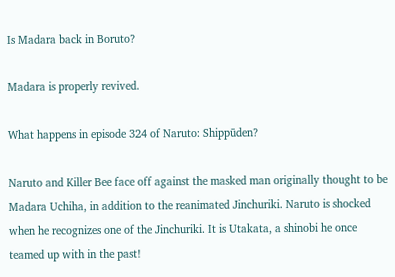Is Madara back in Boruto?

Madara is properly revived.

What happens in episode 324 of Naruto: Shippūden?

Naruto and Killer Bee face off against the masked man originally thought to be Madara Uchiha, in addition to the reanimated Jinchuriki. Naruto is shocked when he recognizes one of the Jinchuriki. It is Utakata, a shinobi he once teamed up with in the past!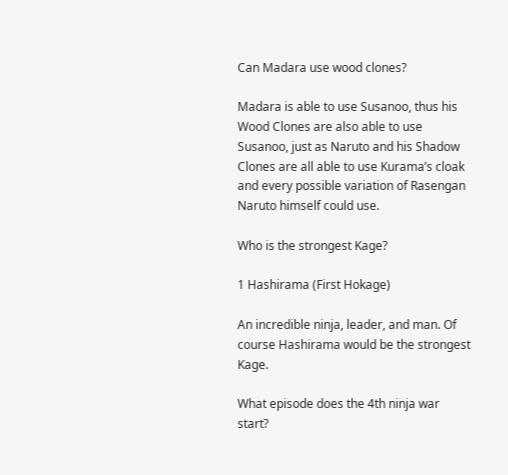Can Madara use wood clones?

Madara is able to use Susanoo, thus his Wood Clones are also able to use Susanoo, just as Naruto and his Shadow Clones are all able to use Kurama’s cloak and every possible variation of Rasengan Naruto himself could use.

Who is the strongest Kage?

1 Hashirama (First Hokage)

An incredible ninja, leader, and man. Of course Hashirama would be the strongest Kage.

What episode does the 4th ninja war start?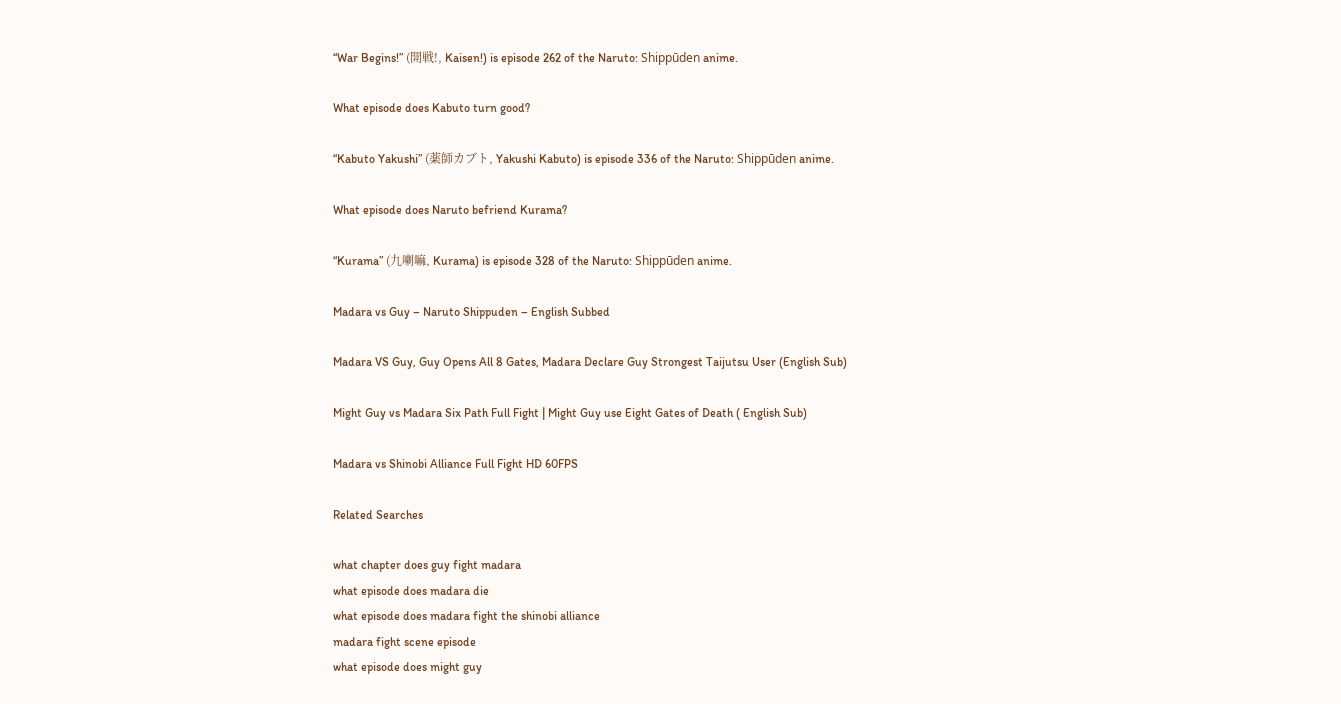“War Begins!” (開戦!, Kaisen!) is episode 262 of the Naruto: Shippūden anime.

What episode does Kabuto turn good?

“Kabuto Yakushi” (薬師カブト, Yakushi Kabuto) is episode 336 of the Naruto: Shippūden anime.

What episode does Naruto befriend Kurama?

“Kurama” (九喇嘛, Kurama) is episode 328 of the Naruto: Shippūden anime.

Madara vs Guy – Naruto Shippuden – English Subbed

Madara VS Guy, Guy Opens All 8 Gates, Madara Declare Guy Strongest Taijutsu User (English Sub)

Might Guy vs Madara Six Path Full Fight | Might Guy use Eight Gates of Death ( English Sub)

Madara vs Shinobi Alliance Full Fight HD 60FPS

Related Searches

what chapter does guy fight madara
what episode does madara die
what episode does madara fight the shinobi alliance
madara fight scene episode
what episode does might guy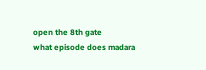open the 8th gate
what episode does madara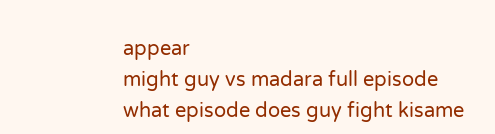appear
might guy vs madara full episode
what episode does guy fight kisame